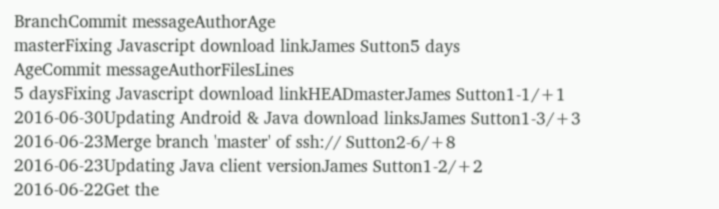BranchCommit messageAuthorAge
masterFixing Javascript download linkJames Sutton5 days
AgeCommit messageAuthorFilesLines
5 daysFixing Javascript download linkHEADmasterJames Sutton1-1/+1
2016-06-30Updating Android & Java download linksJames Sutton1-3/+3
2016-06-23Merge branch 'master' of ssh:// Sutton2-6/+8
2016-06-23Updating Java client versionJames Sutton1-2/+2
2016-06-22Get the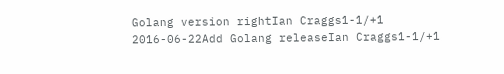Golang version rightIan Craggs1-1/+1
2016-06-22Add Golang releaseIan Craggs1-1/+1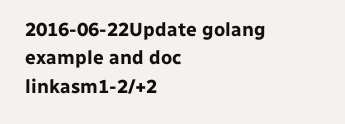2016-06-22Update golang example and doc linkasm1-2/+2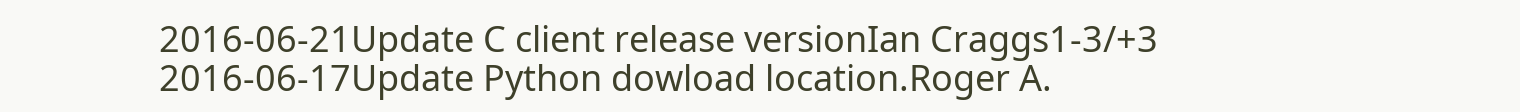2016-06-21Update C client release versionIan Craggs1-3/+3
2016-06-17Update Python dowload location.Roger A.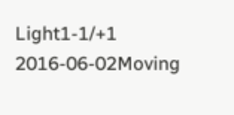Light1-1/+1
2016-06-02Moving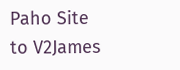Paho Site to V2James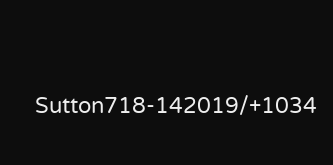Sutton718-142019/+1034